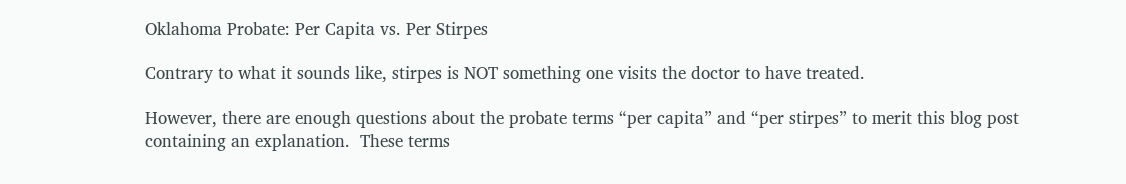Oklahoma Probate: Per Capita vs. Per Stirpes

Contrary to what it sounds like, stirpes is NOT something one visits the doctor to have treated.

However, there are enough questions about the probate terms “per capita” and “per stirpes” to merit this blog post containing an explanation.  These terms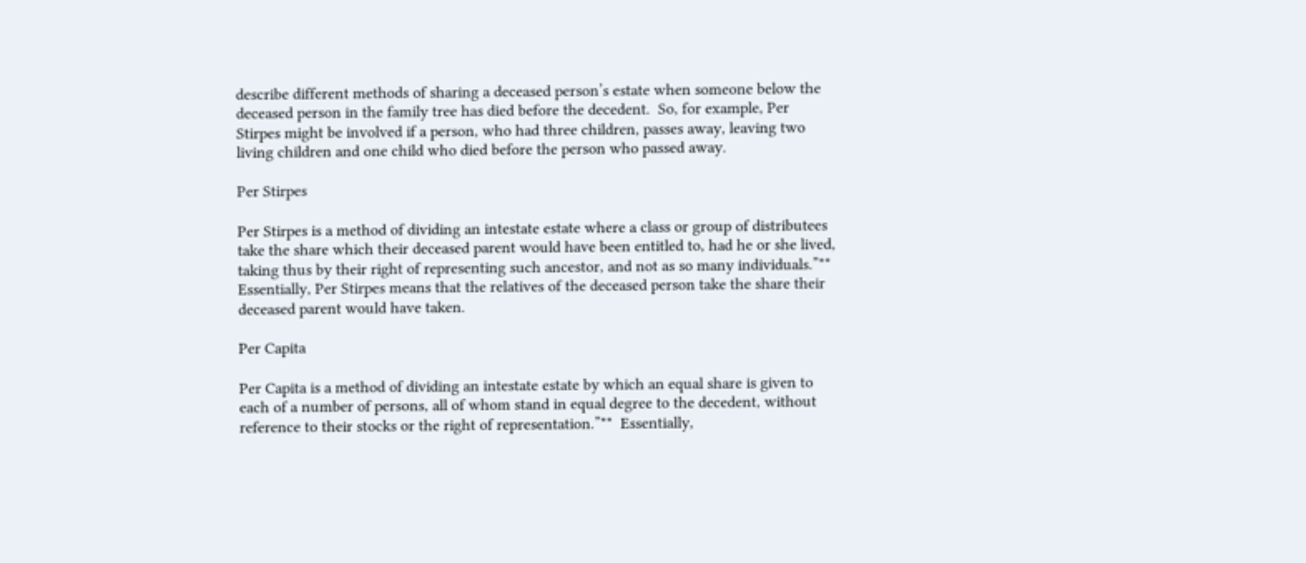describe different methods of sharing a deceased person’s estate when someone below the deceased person in the family tree has died before the decedent.  So, for example, Per Stirpes might be involved if a person, who had three children, passes away, leaving two living children and one child who died before the person who passed away.

Per Stirpes

Per Stirpes is a method of dividing an intestate estate where a class or group of distributees take the share which their deceased parent would have been entitled to, had he or she lived, taking thus by their right of representing such ancestor, and not as so many individuals.”** Essentially, Per Stirpes means that the relatives of the deceased person take the share their deceased parent would have taken.

Per Capita

Per Capita is a method of dividing an intestate estate by which an equal share is given to each of a number of persons, all of whom stand in equal degree to the decedent, without reference to their stocks or the right of representation.”**  Essentially,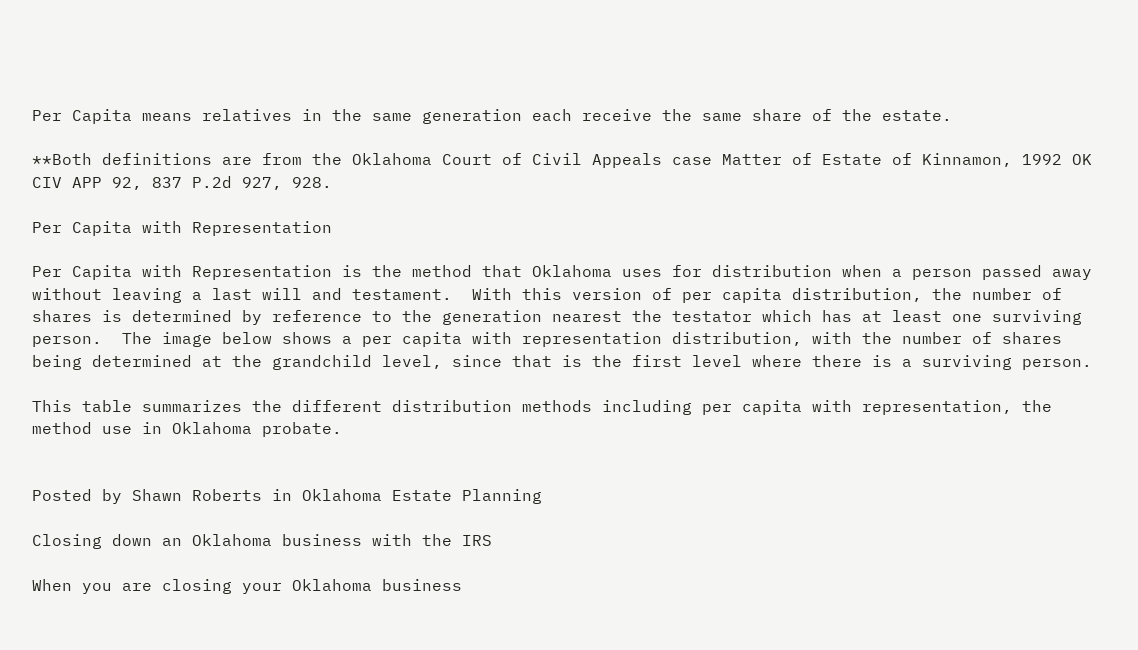Per Capita means relatives in the same generation each receive the same share of the estate.

**Both definitions are from the Oklahoma Court of Civil Appeals case Matter of Estate of Kinnamon, 1992 OK CIV APP 92, 837 P.2d 927, 928.

Per Capita with Representation

Per Capita with Representation is the method that Oklahoma uses for distribution when a person passed away without leaving a last will and testament.  With this version of per capita distribution, the number of shares is determined by reference to the generation nearest the testator which has at least one surviving person.  The image below shows a per capita with representation distribution, with the number of shares being determined at the grandchild level, since that is the first level where there is a surviving person.

This table summarizes the different distribution methods including per capita with representation, the method use in Oklahoma probate.


Posted by Shawn Roberts in Oklahoma Estate Planning

Closing down an Oklahoma business with the IRS

When you are closing your Oklahoma business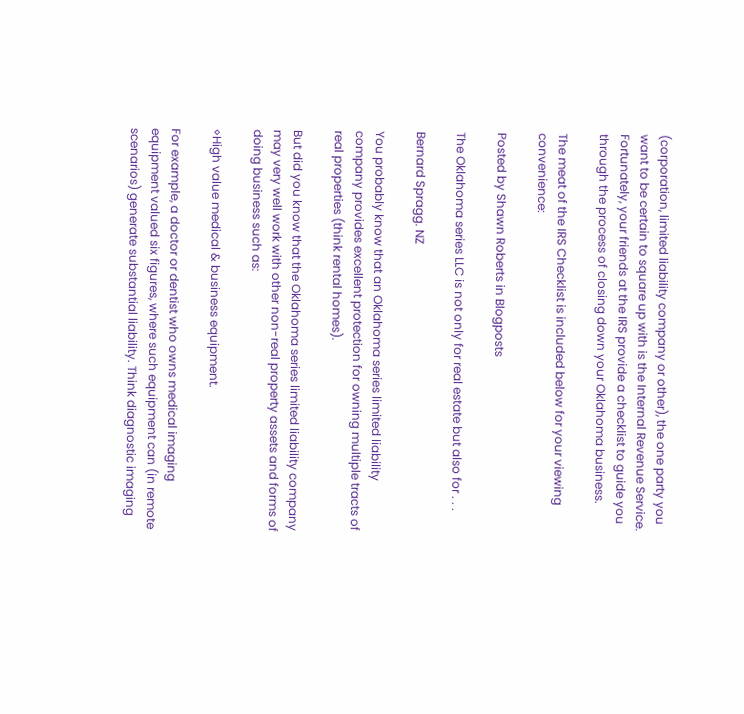(corporation, limited liability company or other), the one party you want to be certain to square up with is the Internal Revenue Service. Fortunately, your friends at the IRS provide a checklist to guide you through the process of closing down your Oklahoma business.

The meat of the IRS Checklist is included below for your viewing convenience:

Posted by Shawn Roberts in Blogposts

The Oklahoma series LLC is not only for real estate but also for . . .

Bernard Spragg. NZ

You probably know that an Oklahoma series limited liability company provides excellent protection for owning multiple tracts of real properties (think rental homes).

But did you know that the Oklahoma series limited liability company may very well work with other non-real property assets and forms of doing business such as:

◊High value medical & business equipment.

For example, a doctor or dentist who owns medical imaging equipment valued six figures, where such equipment can (in remote scenarios) generate substantial liability. Think diagnostic imaging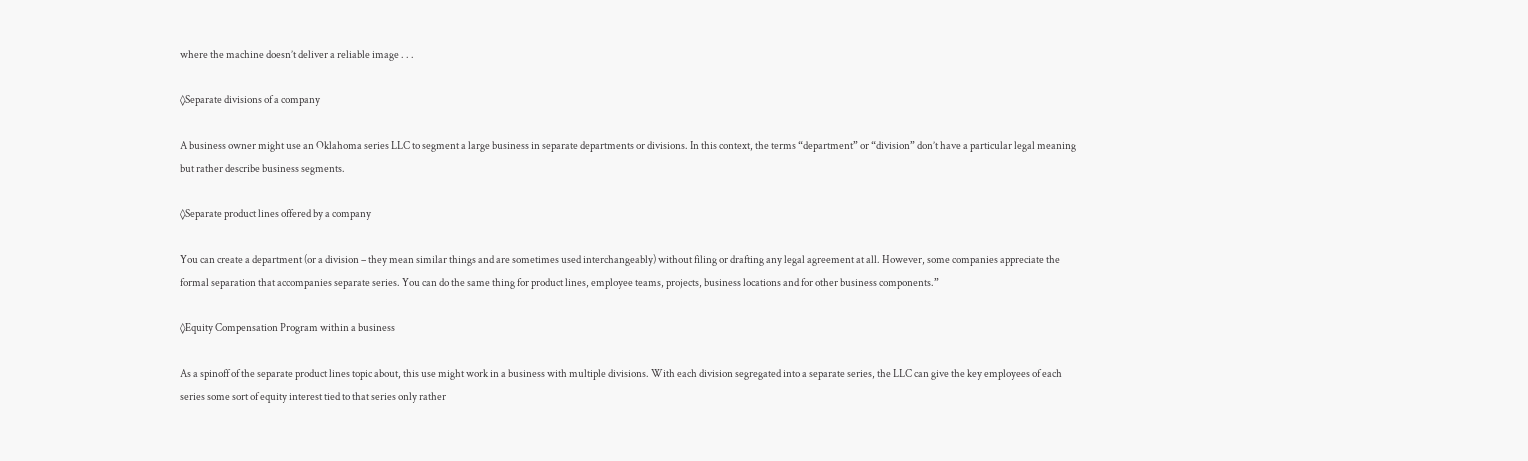where the machine doesn’t deliver a reliable image . . .

◊Separate divisions of a company

A business owner might use an Oklahoma series LLC to segment a large business in separate departments or divisions. In this context, the terms “department” or “division” don’t have a particular legal meaning but rather describe business segments.

◊Separate product lines offered by a company

You can create a department (or a division – they mean similar things and are sometimes used interchangeably) without filing or drafting any legal agreement at all. However, some companies appreciate the formal separation that accompanies separate series. You can do the same thing for product lines, employee teams, projects, business locations and for other business components.”

◊Equity Compensation Program within a business

As a spinoff of the separate product lines topic about, this use might work in a business with multiple divisions. With each division segregated into a separate series, the LLC can give the key employees of each series some sort of equity interest tied to that series only rather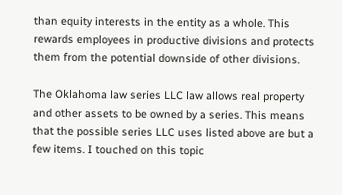than equity interests in the entity as a whole. This rewards employees in productive divisions and protects them from the potential downside of other divisions.

The Oklahoma law series LLC law allows real property and other assets to be owned by a series. This means that the possible series LLC uses listed above are but a few items. I touched on this topic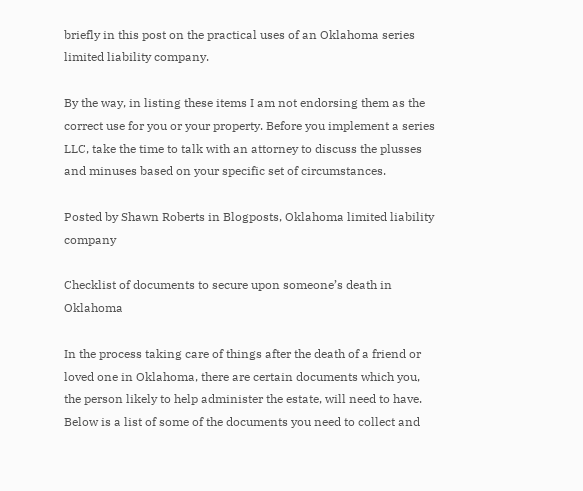briefly in this post on the practical uses of an Oklahoma series limited liability company.

By the way, in listing these items I am not endorsing them as the correct use for you or your property. Before you implement a series LLC, take the time to talk with an attorney to discuss the plusses and minuses based on your specific set of circumstances.

Posted by Shawn Roberts in Blogposts, Oklahoma limited liability company

Checklist of documents to secure upon someone’s death in Oklahoma

In the process taking care of things after the death of a friend or loved one in Oklahoma, there are certain documents which you, the person likely to help administer the estate, will need to have.  Below is a list of some of the documents you need to collect and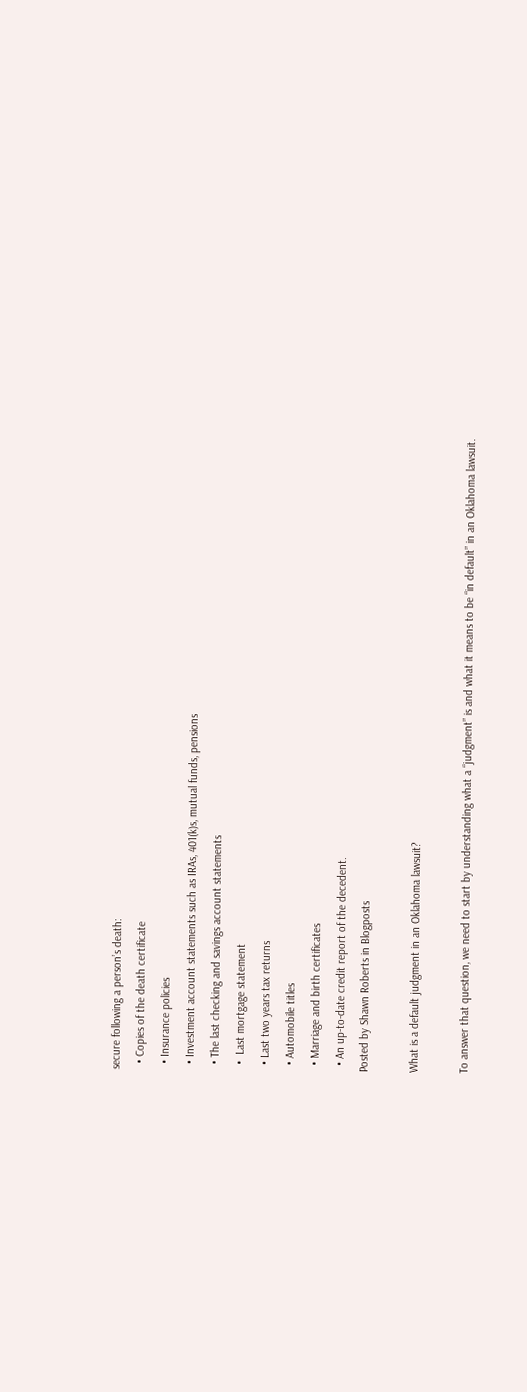secure following a person’s death:
  • Copies of the death certificate
  • Insurance policies
  • Investment account statements such as IRAs, 401(k)s, mutual funds, pensions
  • The last checking and savings account statements
  •  Last mortgage statement
  • Last two years tax returns
  • Automobile titles
  • Marriage and birth certificates
  • An up-to-date credit report of the decedent.
Posted by Shawn Roberts in Blogposts

What is a default judgment in an Oklahoma lawsuit?

To answer that question, we need to start by understanding what a “judgment” is and what it means to be “in default” in an Oklahoma lawsuit.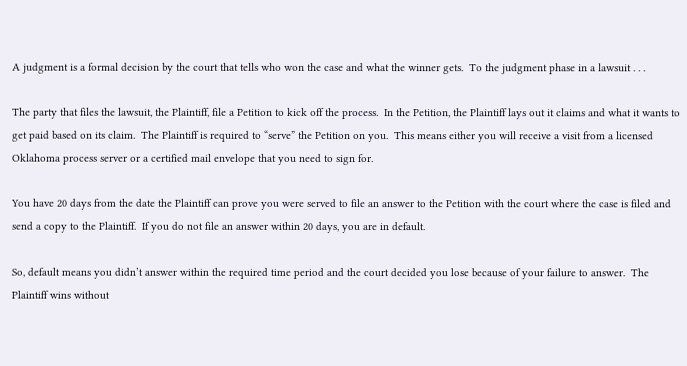A judgment is a formal decision by the court that tells who won the case and what the winner gets.  To the judgment phase in a lawsuit . . .

The party that files the lawsuit, the Plaintiff, file a Petition to kick off the process.  In the Petition, the Plaintiff lays out it claims and what it wants to get paid based on its claim.  The Plaintiff is required to “serve” the Petition on you.  This means either you will receive a visit from a licensed Oklahoma process server or a certified mail envelope that you need to sign for.

You have 20 days from the date the Plaintiff can prove you were served to file an answer to the Petition with the court where the case is filed and send a copy to the Plaintiff.  If you do not file an answer within 20 days, you are in default.

So, default means you didn’t answer within the required time period and the court decided you lose because of your failure to answer.  The Plaintiff wins without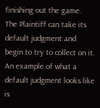finishing out the game.  The Plaintiff can take its default judgment and begin to try to collect on it.  An example of what a default judgment looks like is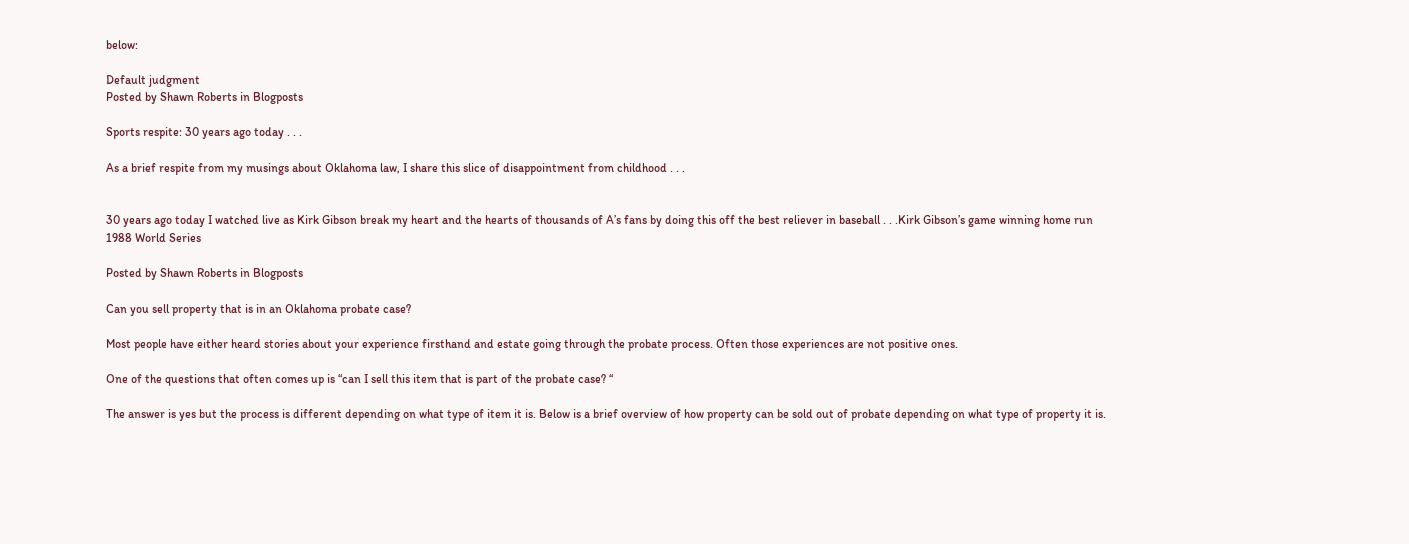below:

Default judgment
Posted by Shawn Roberts in Blogposts

Sports respite: 30 years ago today . . .

As a brief respite from my musings about Oklahoma law, I share this slice of disappointment from childhood . . .


30 years ago today I watched live as Kirk Gibson break my heart and the hearts of thousands of A’s fans by doing this off the best reliever in baseball . . .Kirk Gibson’s game winning home run 1988 World Series

Posted by Shawn Roberts in Blogposts

Can you sell property that is in an Oklahoma probate case?

Most people have either heard stories about your experience firsthand and estate going through the probate process. Often those experiences are not positive ones.

One of the questions that often comes up is “can I sell this item that is part of the probate case? “

The answer is yes but the process is different depending on what type of item it is. Below is a brief overview of how property can be sold out of probate depending on what type of property it is.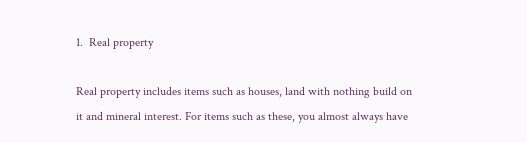1.  Real property

Real property includes items such as houses, land with nothing build on it and mineral interest. For items such as these, you almost always have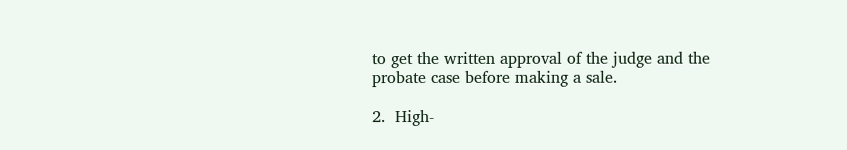to get the written approval of the judge and the probate case before making a sale.

2.  High-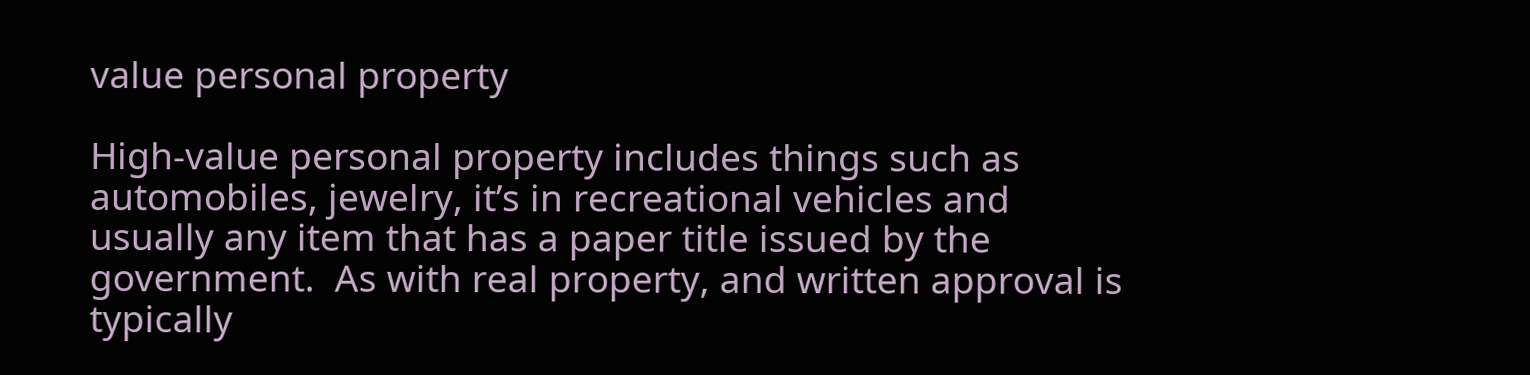value personal property

High-value personal property includes things such as automobiles, jewelry, it’s in recreational vehicles and usually any item that has a paper title issued by the government.  As with real property, and written approval is typically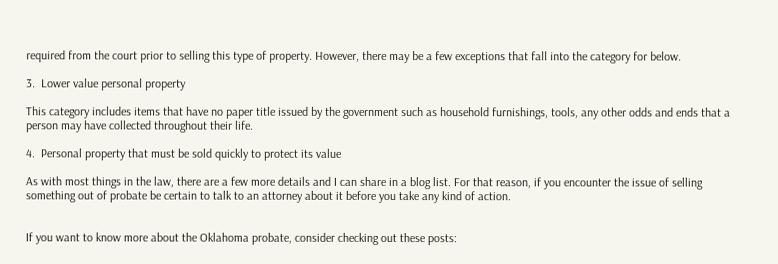required from the court prior to selling this type of property. However, there may be a few exceptions that fall into the category for below.

3.  Lower value personal property

This category includes items that have no paper title issued by the government such as household furnishings, tools, any other odds and ends that a person may have collected throughout their life.

4.  Personal property that must be sold quickly to protect its value

As with most things in the law, there are a few more details and I can share in a blog list. For that reason, if you encounter the issue of selling something out of probate be certain to talk to an attorney about it before you take any kind of action.


If you want to know more about the Oklahoma probate, consider checking out these posts: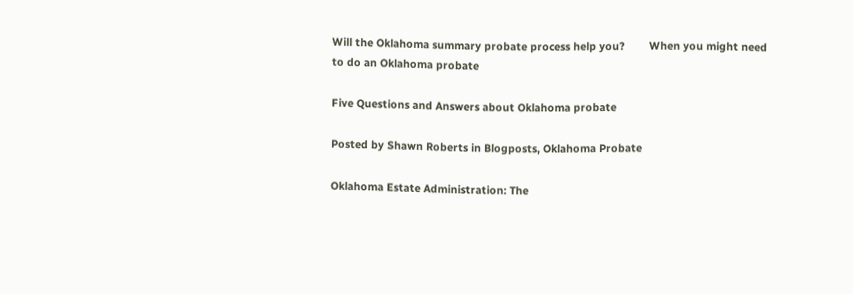Will the Oklahoma summary probate process help you?        When you might need to do an Oklahoma probate

Five Questions and Answers about Oklahoma probate

Posted by Shawn Roberts in Blogposts, Oklahoma Probate

Oklahoma Estate Administration: The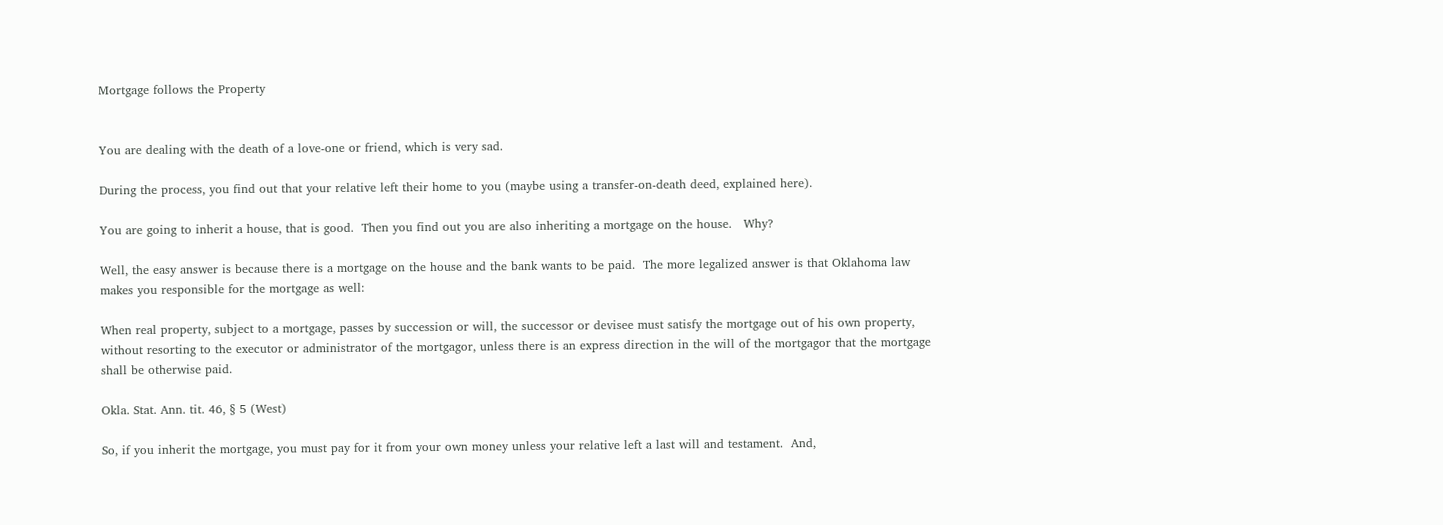Mortgage follows the Property


You are dealing with the death of a love-one or friend, which is very sad.

During the process, you find out that your relative left their home to you (maybe using a transfer-on-death deed, explained here).

You are going to inherit a house, that is good.  Then you find out you are also inheriting a mortgage on the house.   Why?

Well, the easy answer is because there is a mortgage on the house and the bank wants to be paid.  The more legalized answer is that Oklahoma law makes you responsible for the mortgage as well:

When real property, subject to a mortgage, passes by succession or will, the successor or devisee must satisfy the mortgage out of his own property, without resorting to the executor or administrator of the mortgagor, unless there is an express direction in the will of the mortgagor that the mortgage shall be otherwise paid.

Okla. Stat. Ann. tit. 46, § 5 (West)

So, if you inherit the mortgage, you must pay for it from your own money unless your relative left a last will and testament.  And,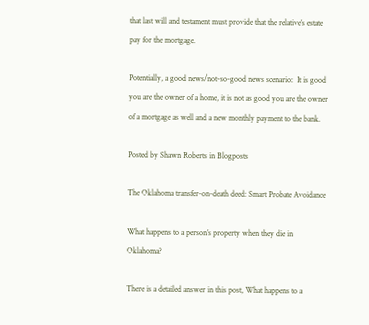that last will and testament must provide that the relative’s estate pay for the mortgage.

Potentially, a good news/not-so-good news scenario:  It is good you are the owner of a home, it is not as good you are the owner of a mortgage as well and a new monthly payment to the bank.

Posted by Shawn Roberts in Blogposts

The Oklahoma transfer-on-death deed: Smart Probate Avoidance

What happens to a person’s property when they die in Oklahoma?

There is a detailed answer in this post, What happens to a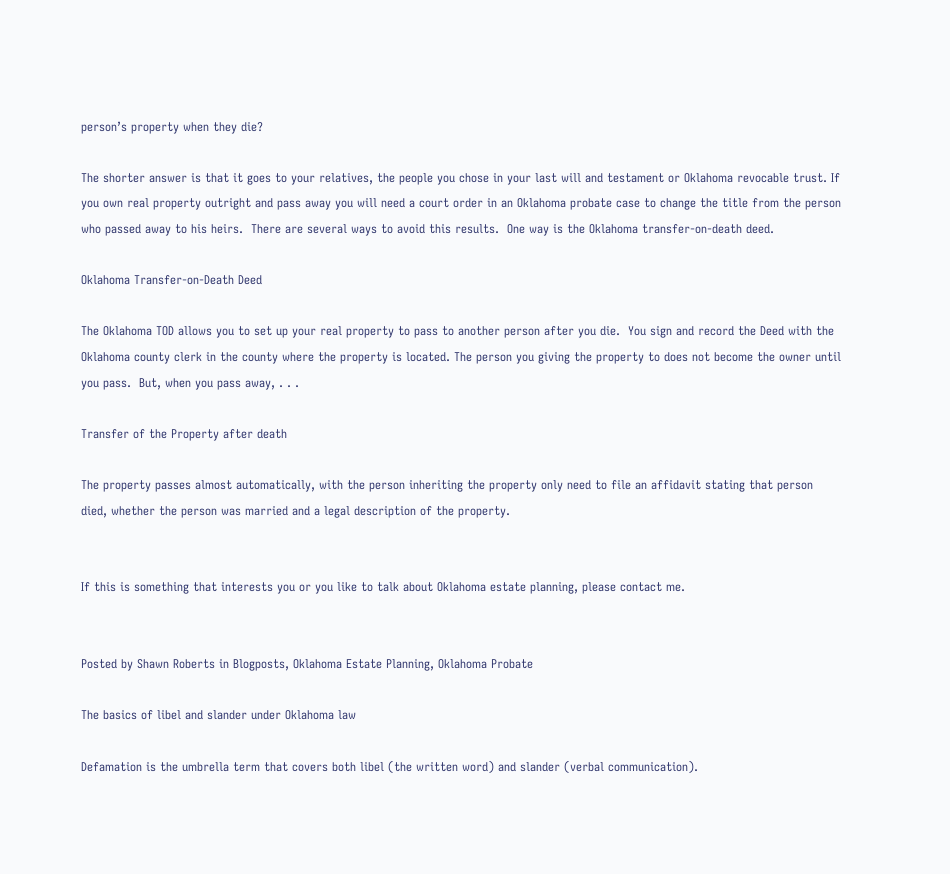person’s property when they die?

The shorter answer is that it goes to your relatives, the people you chose in your last will and testament or Oklahoma revocable trust. If you own real property outright and pass away you will need a court order in an Oklahoma probate case to change the title from the person who passed away to his heirs.  There are several ways to avoid this results.  One way is the Oklahoma transfer-on-death deed.

Oklahoma Transfer-on-Death Deed

The Oklahoma TOD allows you to set up your real property to pass to another person after you die.  You sign and record the Deed with the Oklahoma county clerk in the county where the property is located. The person you giving the property to does not become the owner until you pass.  But, when you pass away, . . .

Transfer of the Property after death

The property passes almost automatically, with the person inheriting the property only need to file an affidavit stating that person died, whether the person was married and a legal description of the property.


If this is something that interests you or you like to talk about Oklahoma estate planning, please contact me.


Posted by Shawn Roberts in Blogposts, Oklahoma Estate Planning, Oklahoma Probate

The basics of libel and slander under Oklahoma law

Defamation is the umbrella term that covers both libel (the written word) and slander (verbal communication).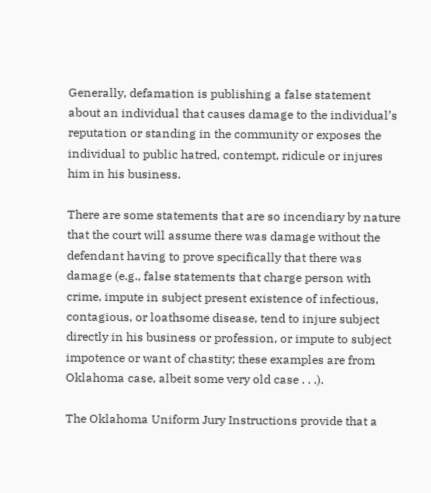Generally, defamation is publishing a false statement about an individual that causes damage to the individual’s reputation or standing in the community or exposes the individual to public hatred, contempt, ridicule or injures him in his business.

There are some statements that are so incendiary by nature that the court will assume there was damage without the defendant having to prove specifically that there was damage (e.g., false statements that charge person with crime, impute in subject present existence of infectious, contagious, or loathsome disease, tend to injure subject directly in his business or profession, or impute to subject impotence or want of chastity; these examples are from Oklahoma case, albeit some very old case . . .).

The Oklahoma Uniform Jury Instructions provide that a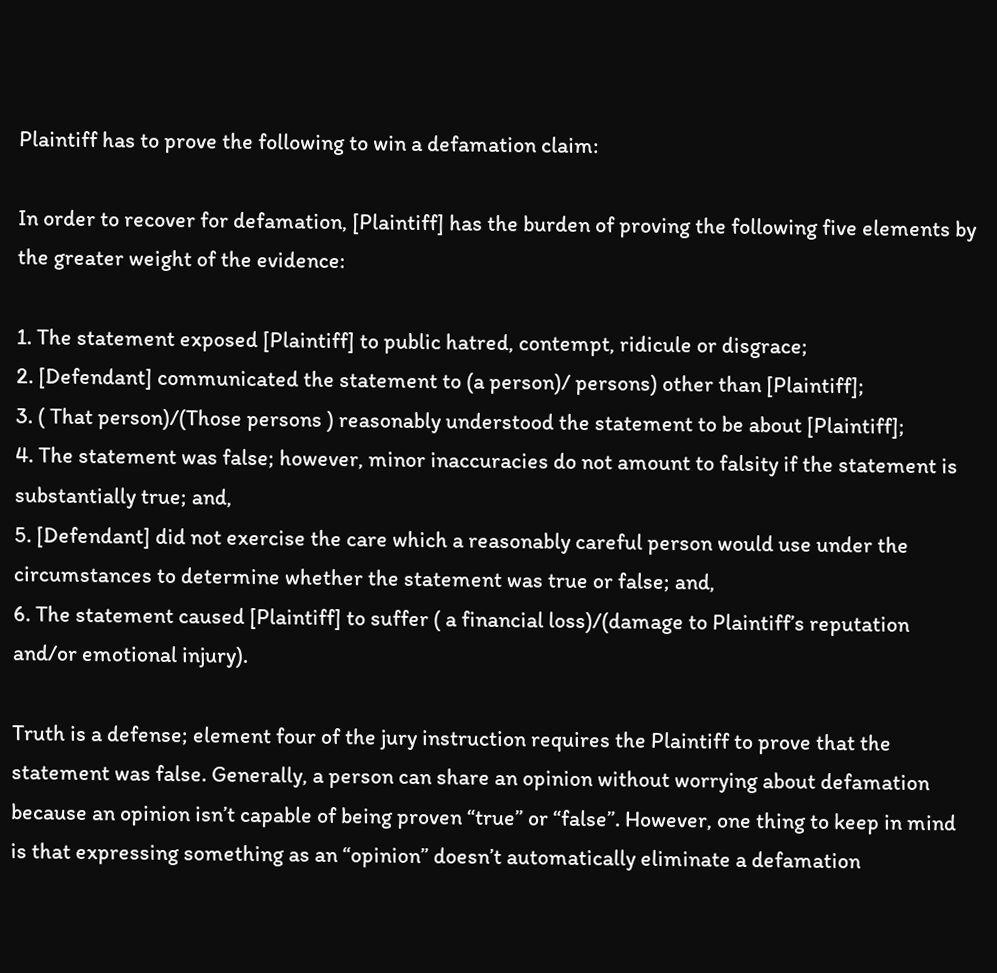Plaintiff has to prove the following to win a defamation claim:

In order to recover for defamation, [Plaintiff] has the burden of proving the following five elements by the greater weight of the evidence:

1. The statement exposed [Plaintiff] to public hatred, contempt, ridicule or disgrace;
2. [Defendant] communicated the statement to (a person)/ persons) other than [Plaintiff];
3. ( That person)/(Those persons ) reasonably understood the statement to be about [Plaintiff];
4. The statement was false; however, minor inaccuracies do not amount to falsity if the statement is substantially true; and,
5. [Defendant] did not exercise the care which a reasonably careful person would use under the circumstances to determine whether the statement was true or false; and,
6. The statement caused [Plaintiff] to suffer ( a financial loss)/(damage to Plaintiff’s reputation and/or emotional injury).

Truth is a defense; element four of the jury instruction requires the Plaintiff to prove that the statement was false. Generally, a person can share an opinion without worrying about defamation because an opinion isn’t capable of being proven “true” or “false”. However, one thing to keep in mind is that expressing something as an “opinion” doesn’t automatically eliminate a defamation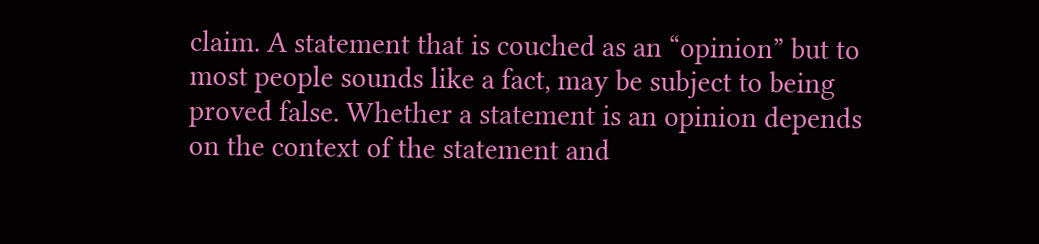claim. A statement that is couched as an “opinion” but to most people sounds like a fact, may be subject to being proved false. Whether a statement is an opinion depends on the context of the statement and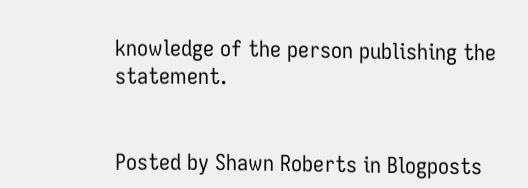knowledge of the person publishing the statement.


Posted by Shawn Roberts in Blogposts